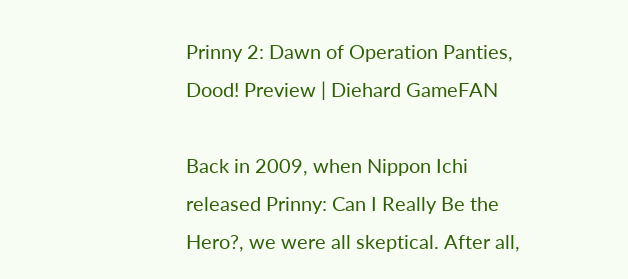Prinny 2: Dawn of Operation Panties, Dood! Preview | Diehard GameFAN

Back in 2009, when Nippon Ichi released Prinny: Can I Really Be the Hero?, we were all skeptical. After all,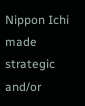Nippon Ichi made strategic and/or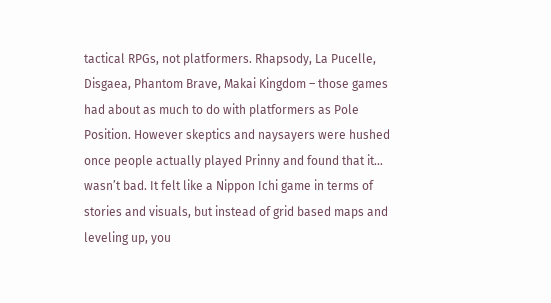tactical RPGs, not platformers. Rhapsody, La Pucelle, Disgaea, Phantom Brave, Makai Kingdom – those games had about as much to do with platformers as Pole Position. However skeptics and naysayers were hushed once people actually played Prinny and found that it… wasn’t bad. It felt like a Nippon Ichi game in terms of stories and visuals, but instead of grid based maps and leveling up, you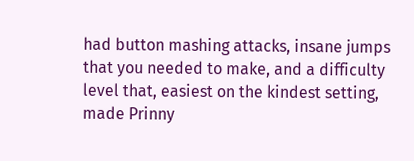had button mashing attacks, insane jumps that you needed to make, and a difficulty level that, easiest on the kindest setting, made Prinny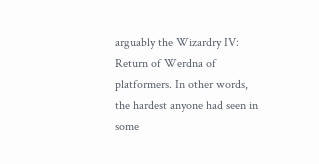arguably the Wizardry IV: Return of Werdna of platformers. In other words, the hardest anyone had seen in some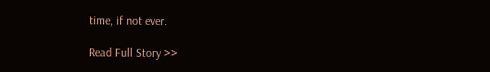time, if not ever.

Read Full Story >>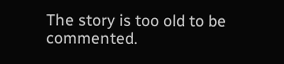The story is too old to be commented.